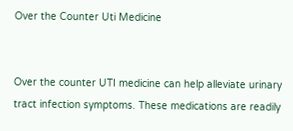Over the Counter Uti Medicine


Over the counter UTI medicine can help alleviate urinary tract infection symptoms. These medications are readily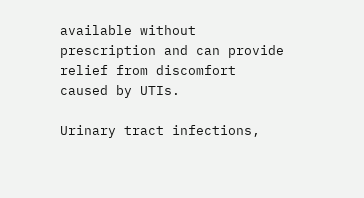available without prescription and can provide relief from discomfort caused by UTIs.

Urinary tract infections,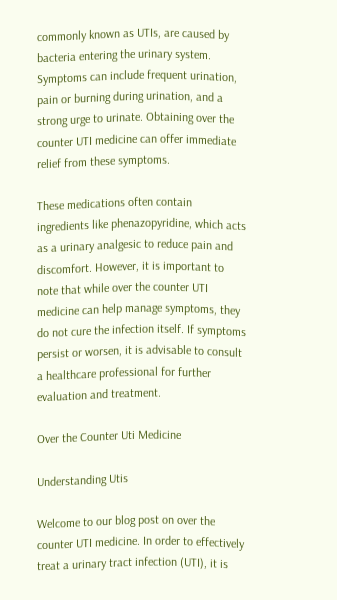commonly known as UTIs, are caused by bacteria entering the urinary system. Symptoms can include frequent urination, pain or burning during urination, and a strong urge to urinate. Obtaining over the counter UTI medicine can offer immediate relief from these symptoms.

These medications often contain ingredients like phenazopyridine, which acts as a urinary analgesic to reduce pain and discomfort. However, it is important to note that while over the counter UTI medicine can help manage symptoms, they do not cure the infection itself. If symptoms persist or worsen, it is advisable to consult a healthcare professional for further evaluation and treatment.

Over the Counter Uti Medicine

Understanding Utis

Welcome to our blog post on over the counter UTI medicine. In order to effectively treat a urinary tract infection (UTI), it is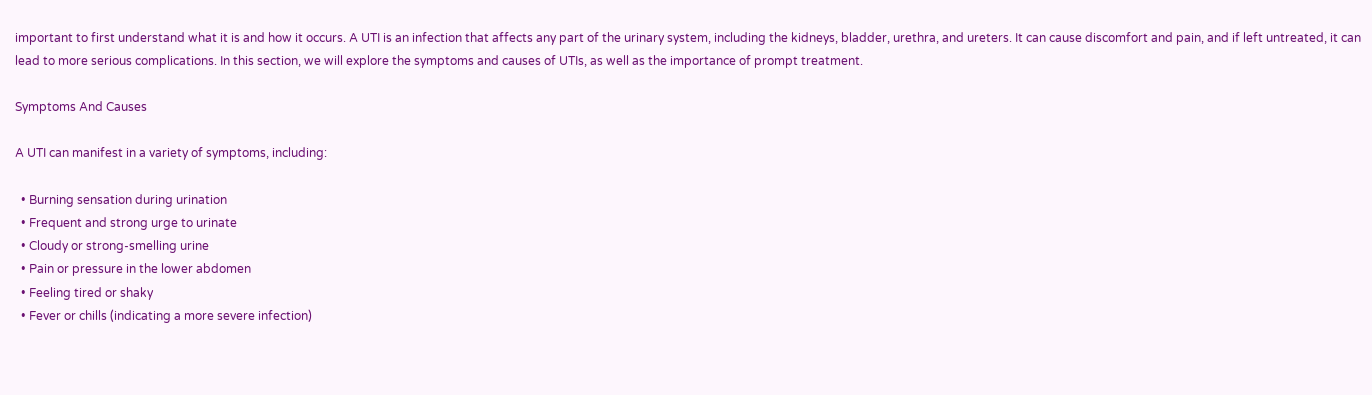important to first understand what it is and how it occurs. A UTI is an infection that affects any part of the urinary system, including the kidneys, bladder, urethra, and ureters. It can cause discomfort and pain, and if left untreated, it can lead to more serious complications. In this section, we will explore the symptoms and causes of UTIs, as well as the importance of prompt treatment.

Symptoms And Causes

A UTI can manifest in a variety of symptoms, including:

  • Burning sensation during urination
  • Frequent and strong urge to urinate
  • Cloudy or strong-smelling urine
  • Pain or pressure in the lower abdomen
  • Feeling tired or shaky
  • Fever or chills (indicating a more severe infection)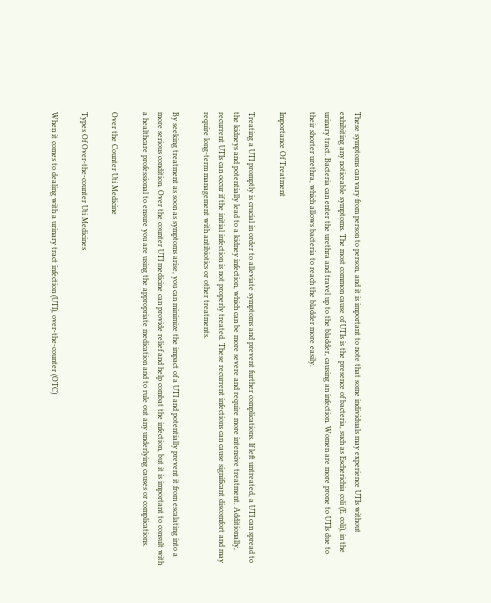These symptoms can vary from person to person, and it is important to note that some individuals may experience UTIs without exhibiting any noticeable symptoms. The most common cause of UTIs is the presence of bacteria, such as Escherichia coli (E. coli), in the urinary tract. Bacteria can enter the urethra and travel up to the bladder, causing an infection. Women are more prone to UTIs due to their shorter urethra, which allows bacteria to reach the bladder more easily.

Importance Of Treatment

Treating a UTI promptly is crucial in order to alleviate symptoms and prevent further complications. If left untreated, a UTI can spread to the kidneys and potentially lead to a kidney infection, which can be more severe and require more intensive treatment. Additionally, recurrent UTIs can occur if the initial infection is not properly treated. These recurrent infections can cause significant discomfort and may require long-term management with antibiotics or other treatments.

By seeking treatment as soon as symptoms arise, you can minimize the impact of a UTI and potentially prevent it from escalating into a more serious condition. Over the counter UTI medicine can provide relief and help combat the infection, but it is important to consult with a healthcare professional to ensure you are using the appropriate medication and to rule out any underlying causes or complications.

Over the Counter Uti Medicine

Types Of Over-the-counter Uti Medicines

When it comes to dealing with a urinary tract infection (UTI), over-the-counter (OTC)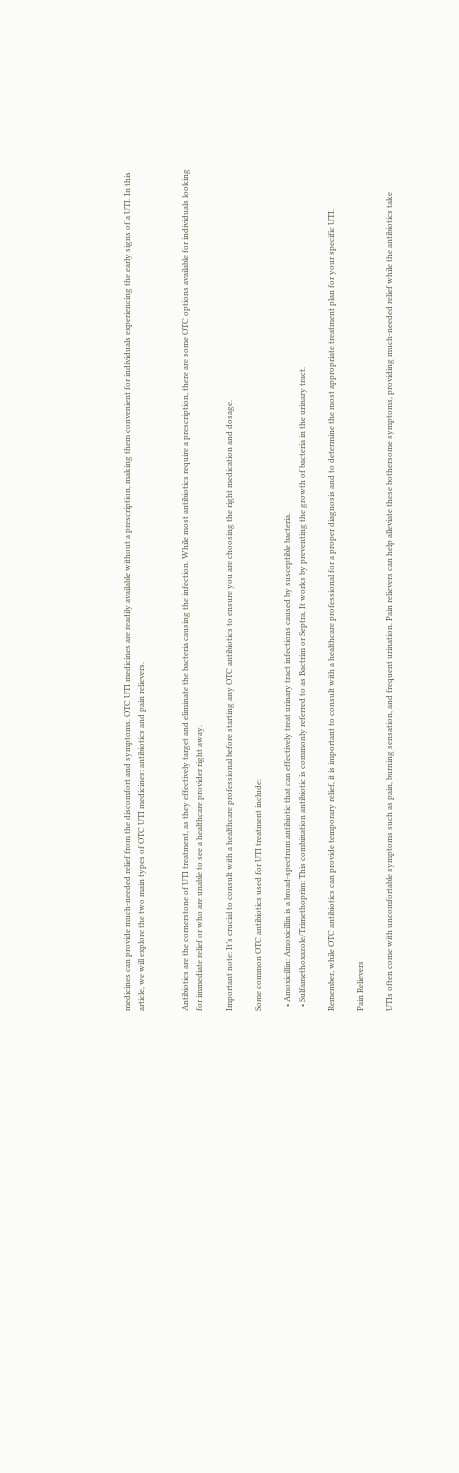medicines can provide much-needed relief from the discomfort and symptoms. OTC UTI medicines are readily available without a prescription, making them convenient for individuals experiencing the early signs of a UTI. In this article, we will explore the two main types of OTC UTI medicines: antibiotics and pain relievers.


Antibiotics are the cornerstone of UTI treatment, as they effectively target and eliminate the bacteria causing the infection. While most antibiotics require a prescription, there are some OTC options available for individuals looking for immediate relief or who are unable to see a healthcare provider right away.

Important note: It’s crucial to consult with a healthcare professional before starting any OTC antibiotics to ensure you are choosing the right medication and dosage.

Some common OTC antibiotics used for UTI treatment include:

  • Amoxicillin: Amoxicillin is a broad-spectrum antibiotic that can effectively treat urinary tract infections caused by susceptible bacteria.
  • Sulfamethoxazole/Trimethoprim: This combination antibiotic is commonly referred to as Bactrim or Septra. It works by preventing the growth of bacteria in the urinary tract.

Remember, while OTC antibiotics can provide temporary relief, it is important to consult with a healthcare professional for a proper diagnosis and to determine the most appropriate treatment plan for your specific UTI.

Pain Relievers

UTIs often come with uncomfortable symptoms such as pain, burning sensation, and frequent urination. Pain relievers can help alleviate these bothersome symptoms, providing much-needed relief while the antibiotics take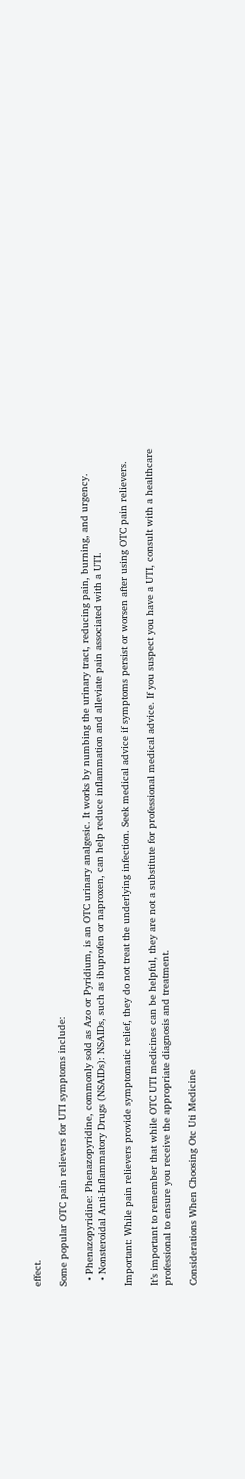effect.

Some popular OTC pain relievers for UTI symptoms include:

  • Phenazopyridine: Phenazopyridine, commonly sold as Azo or Pyridium, is an OTC urinary analgesic. It works by numbing the urinary tract, reducing pain, burning, and urgency.
  • Nonsteroidal Anti-Inflammatory Drugs (NSAIDs): NSAIDs, such as ibuprofen or naproxen, can help reduce inflammation and alleviate pain associated with a UTI.

Important: While pain relievers provide symptomatic relief, they do not treat the underlying infection. Seek medical advice if symptoms persist or worsen after using OTC pain relievers.

It’s important to remember that while OTC UTI medicines can be helpful, they are not a substitute for professional medical advice. If you suspect you have a UTI, consult with a healthcare professional to ensure you receive the appropriate diagnosis and treatment.

Considerations When Choosing Otc Uti Medicine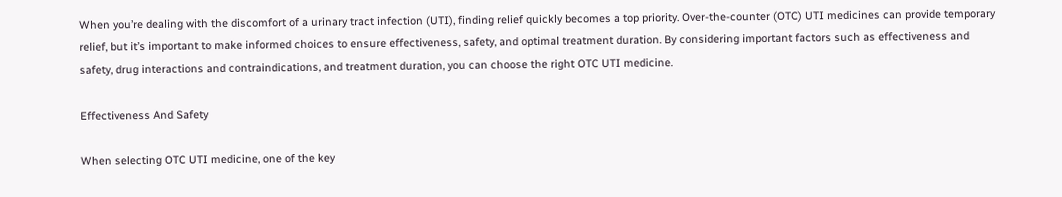When you’re dealing with the discomfort of a urinary tract infection (UTI), finding relief quickly becomes a top priority. Over-the-counter (OTC) UTI medicines can provide temporary relief, but it’s important to make informed choices to ensure effectiveness, safety, and optimal treatment duration. By considering important factors such as effectiveness and safety, drug interactions and contraindications, and treatment duration, you can choose the right OTC UTI medicine.

Effectiveness And Safety

When selecting OTC UTI medicine, one of the key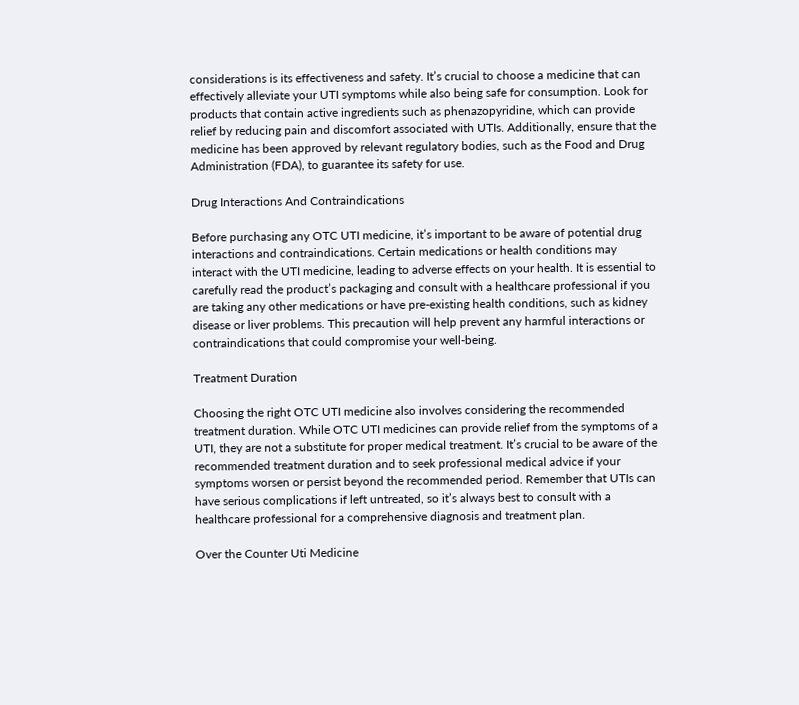considerations is its effectiveness and safety. It’s crucial to choose a medicine that can effectively alleviate your UTI symptoms while also being safe for consumption. Look for products that contain active ingredients such as phenazopyridine, which can provide relief by reducing pain and discomfort associated with UTIs. Additionally, ensure that the medicine has been approved by relevant regulatory bodies, such as the Food and Drug Administration (FDA), to guarantee its safety for use.

Drug Interactions And Contraindications

Before purchasing any OTC UTI medicine, it’s important to be aware of potential drug interactions and contraindications. Certain medications or health conditions may interact with the UTI medicine, leading to adverse effects on your health. It is essential to carefully read the product’s packaging and consult with a healthcare professional if you are taking any other medications or have pre-existing health conditions, such as kidney disease or liver problems. This precaution will help prevent any harmful interactions or contraindications that could compromise your well-being.

Treatment Duration

Choosing the right OTC UTI medicine also involves considering the recommended treatment duration. While OTC UTI medicines can provide relief from the symptoms of a UTI, they are not a substitute for proper medical treatment. It’s crucial to be aware of the recommended treatment duration and to seek professional medical advice if your symptoms worsen or persist beyond the recommended period. Remember that UTIs can have serious complications if left untreated, so it’s always best to consult with a healthcare professional for a comprehensive diagnosis and treatment plan.

Over the Counter Uti Medicine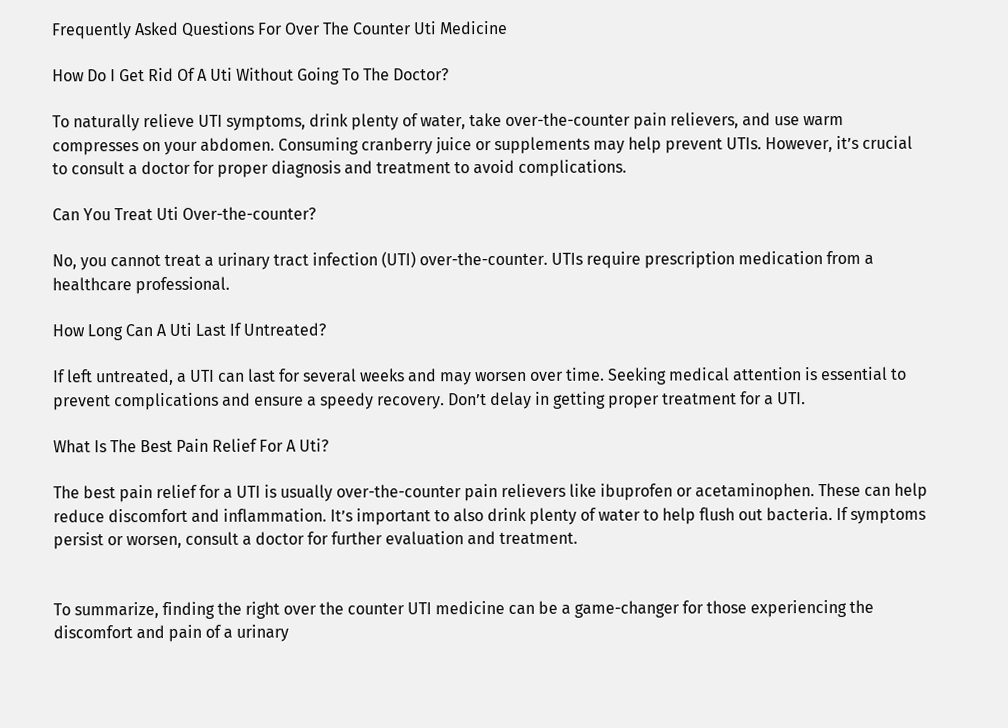Frequently Asked Questions For Over The Counter Uti Medicine

How Do I Get Rid Of A Uti Without Going To The Doctor?

To naturally relieve UTI symptoms, drink plenty of water, take over-the-counter pain relievers, and use warm compresses on your abdomen. Consuming cranberry juice or supplements may help prevent UTIs. However, it’s crucial to consult a doctor for proper diagnosis and treatment to avoid complications.

Can You Treat Uti Over-the-counter?

No, you cannot treat a urinary tract infection (UTI) over-the-counter. UTIs require prescription medication from a healthcare professional.

How Long Can A Uti Last If Untreated?

If left untreated, a UTI can last for several weeks and may worsen over time. Seeking medical attention is essential to prevent complications and ensure a speedy recovery. Don’t delay in getting proper treatment for a UTI.

What Is The Best Pain Relief For A Uti?

The best pain relief for a UTI is usually over-the-counter pain relievers like ibuprofen or acetaminophen. These can help reduce discomfort and inflammation. It’s important to also drink plenty of water to help flush out bacteria. If symptoms persist or worsen, consult a doctor for further evaluation and treatment.


To summarize, finding the right over the counter UTI medicine can be a game-changer for those experiencing the discomfort and pain of a urinary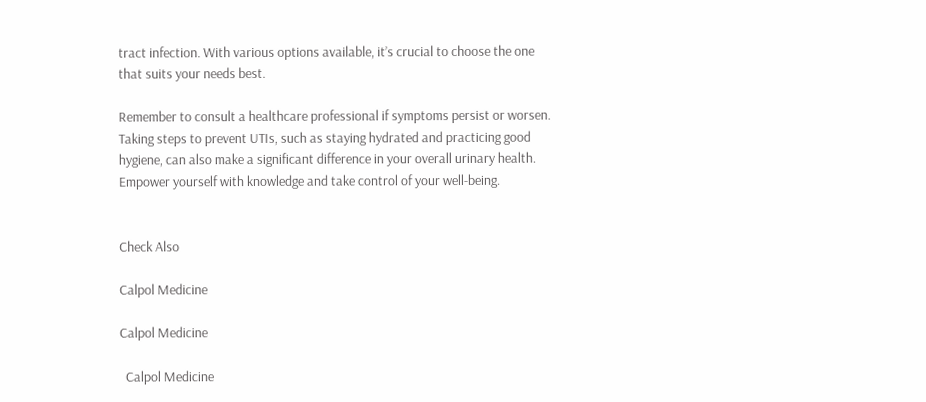tract infection. With various options available, it’s crucial to choose the one that suits your needs best.

Remember to consult a healthcare professional if symptoms persist or worsen. Taking steps to prevent UTIs, such as staying hydrated and practicing good hygiene, can also make a significant difference in your overall urinary health. Empower yourself with knowledge and take control of your well-being.


Check Also

Calpol Medicine

Calpol Medicine

  Calpol Medicine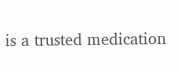is a trusted medication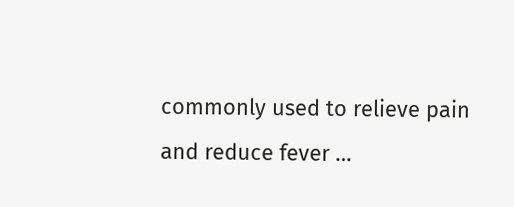commonly used to relieve pain and reduce fever …